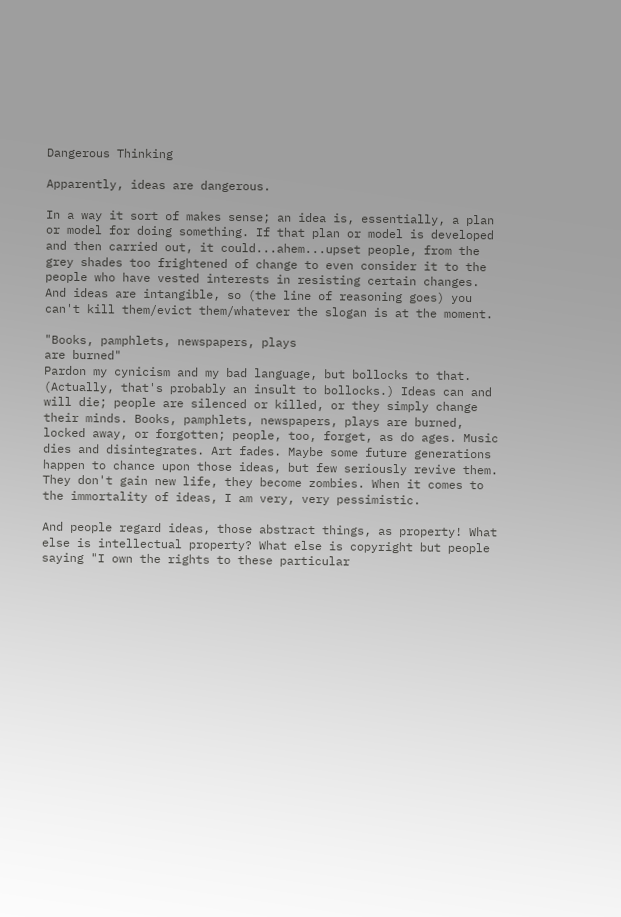Dangerous Thinking

Apparently, ideas are dangerous.

In a way it sort of makes sense; an idea is, essentially, a plan or model for doing something. If that plan or model is developed and then carried out, it could...ahem...upset people, from the grey shades too frightened of change to even consider it to the people who have vested interests in resisting certain changes. And ideas are intangible, so (the line of reasoning goes) you can't kill them/evict them/whatever the slogan is at the moment.

"Books, pamphlets, newspapers, plays
are burned"
Pardon my cynicism and my bad language, but bollocks to that. (Actually, that's probably an insult to bollocks.) Ideas can and will die; people are silenced or killed, or they simply change their minds. Books, pamphlets, newspapers, plays are burned, locked away, or forgotten; people, too, forget, as do ages. Music dies and disintegrates. Art fades. Maybe some future generations happen to chance upon those ideas, but few seriously revive them. They don't gain new life, they become zombies. When it comes to the immortality of ideas, I am very, very pessimistic.

And people regard ideas, those abstract things, as property! What else is intellectual property? What else is copyright but people saying "I own the rights to these particular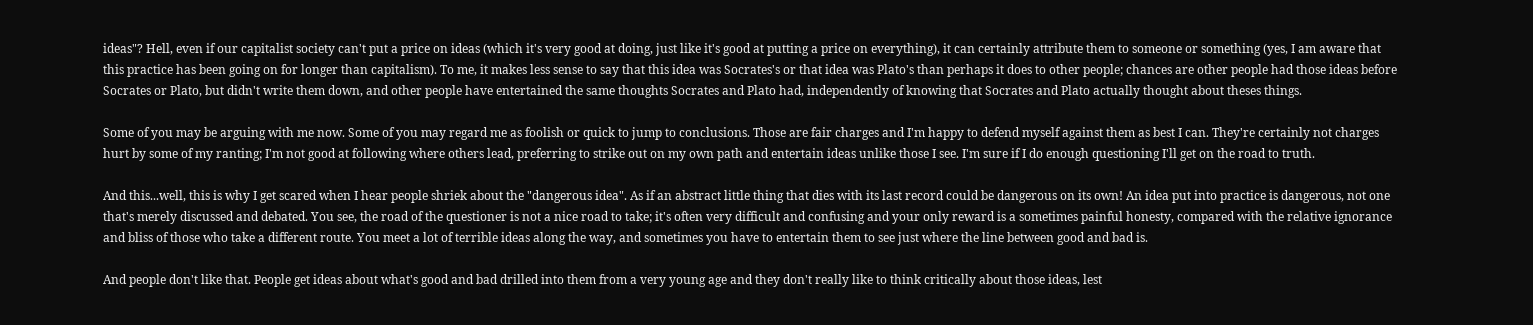ideas"? Hell, even if our capitalist society can't put a price on ideas (which it's very good at doing, just like it's good at putting a price on everything), it can certainly attribute them to someone or something (yes, I am aware that this practice has been going on for longer than capitalism). To me, it makes less sense to say that this idea was Socrates's or that idea was Plato's than perhaps it does to other people; chances are other people had those ideas before Socrates or Plato, but didn't write them down, and other people have entertained the same thoughts Socrates and Plato had, independently of knowing that Socrates and Plato actually thought about theses things.

Some of you may be arguing with me now. Some of you may regard me as foolish or quick to jump to conclusions. Those are fair charges and I'm happy to defend myself against them as best I can. They're certainly not charges hurt by some of my ranting; I'm not good at following where others lead, preferring to strike out on my own path and entertain ideas unlike those I see. I'm sure if I do enough questioning I'll get on the road to truth.

And this...well, this is why I get scared when I hear people shriek about the "dangerous idea". As if an abstract little thing that dies with its last record could be dangerous on its own! An idea put into practice is dangerous, not one that's merely discussed and debated. You see, the road of the questioner is not a nice road to take; it's often very difficult and confusing and your only reward is a sometimes painful honesty, compared with the relative ignorance and bliss of those who take a different route. You meet a lot of terrible ideas along the way, and sometimes you have to entertain them to see just where the line between good and bad is.

And people don't like that. People get ideas about what's good and bad drilled into them from a very young age and they don't really like to think critically about those ideas, lest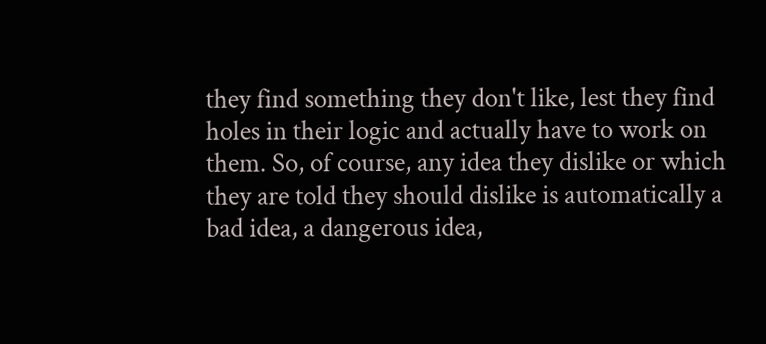they find something they don't like, lest they find holes in their logic and actually have to work on them. So, of course, any idea they dislike or which they are told they should dislike is automatically a bad idea, a dangerous idea,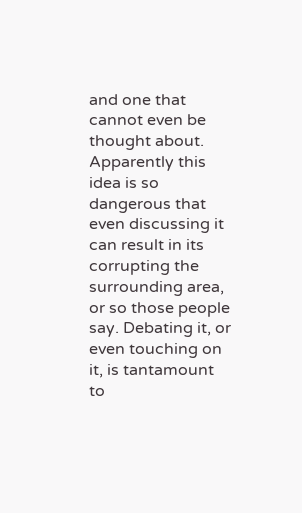and one that cannot even be thought about. Apparently this idea is so dangerous that even discussing it can result in its corrupting the surrounding area, or so those people say. Debating it, or even touching on it, is tantamount to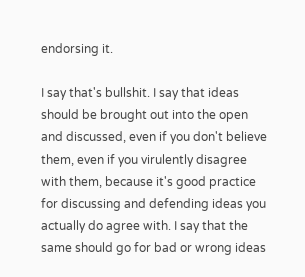endorsing it.

I say that's bullshit. I say that ideas should be brought out into the open and discussed, even if you don't believe them, even if you virulently disagree with them, because it's good practice for discussing and defending ideas you actually do agree with. I say that the same should go for bad or wrong ideas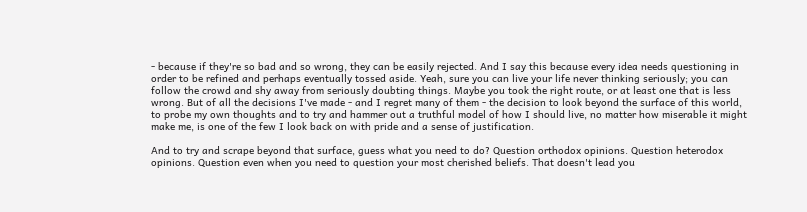- because if they're so bad and so wrong, they can be easily rejected. And I say this because every idea needs questioning in order to be refined and perhaps eventually tossed aside. Yeah, sure you can live your life never thinking seriously; you can follow the crowd and shy away from seriously doubting things. Maybe you took the right route, or at least one that is less wrong. But of all the decisions I've made - and I regret many of them - the decision to look beyond the surface of this world, to probe my own thoughts and to try and hammer out a truthful model of how I should live, no matter how miserable it might make me, is one of the few I look back on with pride and a sense of justification.

And to try and scrape beyond that surface, guess what you need to do? Question orthodox opinions. Question heterodox opinions. Question even when you need to question your most cherished beliefs. That doesn't lead you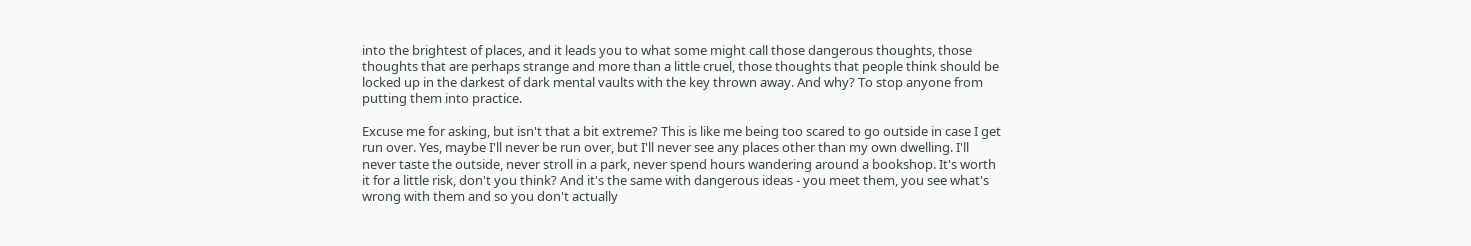into the brightest of places, and it leads you to what some might call those dangerous thoughts, those thoughts that are perhaps strange and more than a little cruel, those thoughts that people think should be locked up in the darkest of dark mental vaults with the key thrown away. And why? To stop anyone from putting them into practice.

Excuse me for asking, but isn't that a bit extreme? This is like me being too scared to go outside in case I get run over. Yes, maybe I'll never be run over, but I'll never see any places other than my own dwelling. I'll never taste the outside, never stroll in a park, never spend hours wandering around a bookshop. It's worth it for a little risk, don't you think? And it's the same with dangerous ideas - you meet them, you see what's wrong with them and so you don't actually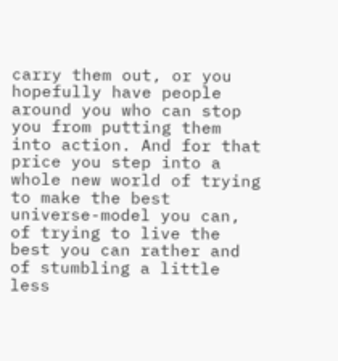carry them out, or you hopefully have people around you who can stop you from putting them into action. And for that price you step into a whole new world of trying to make the best universe-model you can, of trying to live the best you can rather and of stumbling a little less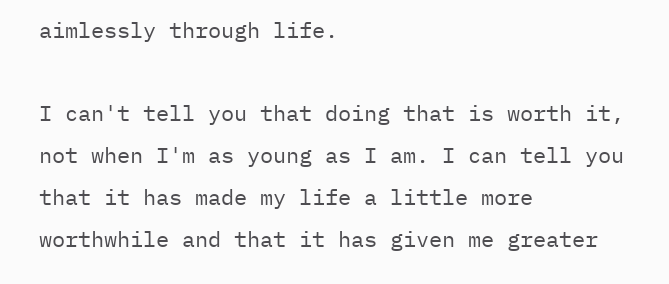aimlessly through life.

I can't tell you that doing that is worth it, not when I'm as young as I am. I can tell you that it has made my life a little more worthwhile and that it has given me greater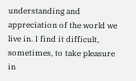understanding and appreciation of the world we live in. I find it difficult, sometimes, to take pleasure in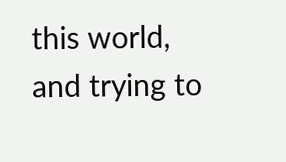this world, and trying to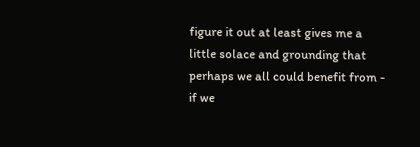figure it out at least gives me a little solace and grounding that perhaps we all could benefit from - if we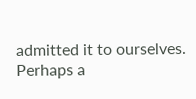admitted it to ourselves. Perhaps a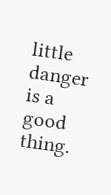little danger is a good thing.